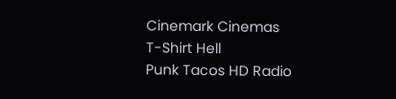Cinemark Cinemas
T-Shirt Hell
Punk Tacos HD Radio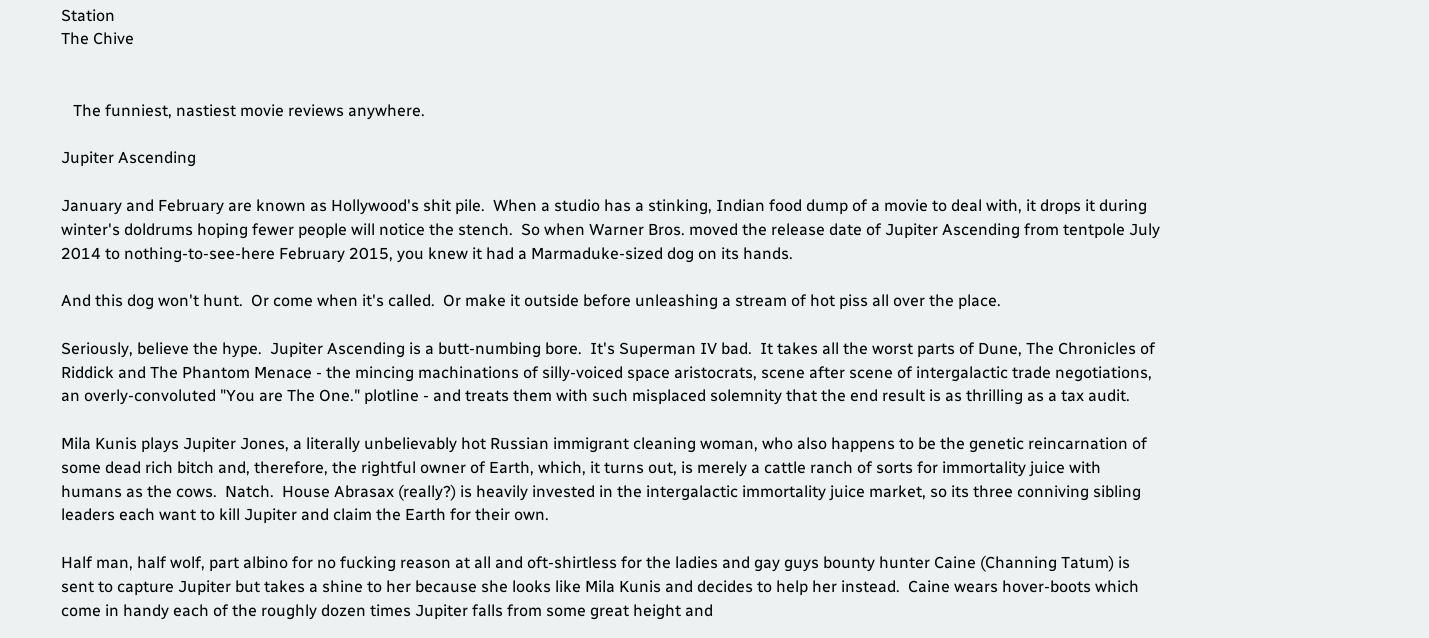Station
The Chive


   The funniest, nastiest movie reviews anywhere.

Jupiter Ascending

January and February are known as Hollywood's shit pile.  When a studio has a stinking, Indian food dump of a movie to deal with, it drops it during winter's doldrums hoping fewer people will notice the stench.  So when Warner Bros. moved the release date of Jupiter Ascending from tentpole July 2014 to nothing-to-see-here February 2015, you knew it had a Marmaduke-sized dog on its hands.

And this dog won't hunt.  Or come when it's called.  Or make it outside before unleashing a stream of hot piss all over the place.

Seriously, believe the hype.  Jupiter Ascending is a butt-numbing bore.  It's Superman IV bad.  It takes all the worst parts of Dune, The Chronicles of Riddick and The Phantom Menace - the mincing machinations of silly-voiced space aristocrats, scene after scene of intergalactic trade negotiations, an overly-convoluted "You are The One." plotline - and treats them with such misplaced solemnity that the end result is as thrilling as a tax audit.

Mila Kunis plays Jupiter Jones, a literally unbelievably hot Russian immigrant cleaning woman, who also happens to be the genetic reincarnation of some dead rich bitch and, therefore, the rightful owner of Earth, which, it turns out, is merely a cattle ranch of sorts for immortality juice with humans as the cows.  Natch.  House Abrasax (really?) is heavily invested in the intergalactic immortality juice market, so its three conniving sibling leaders each want to kill Jupiter and claim the Earth for their own.

Half man, half wolf, part albino for no fucking reason at all and oft-shirtless for the ladies and gay guys bounty hunter Caine (Channing Tatum) is sent to capture Jupiter but takes a shine to her because she looks like Mila Kunis and decides to help her instead.  Caine wears hover-boots which come in handy each of the roughly dozen times Jupiter falls from some great height and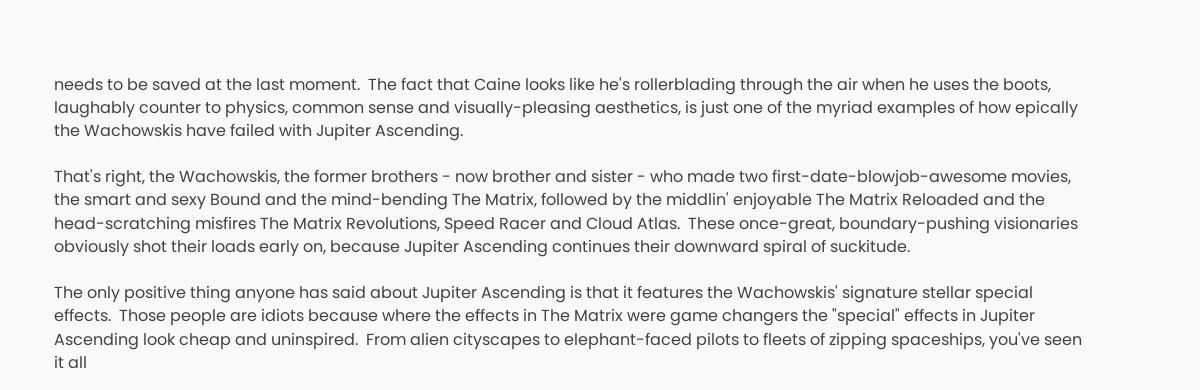needs to be saved at the last moment.  The fact that Caine looks like he's rollerblading through the air when he uses the boots, laughably counter to physics, common sense and visually-pleasing aesthetics, is just one of the myriad examples of how epically the Wachowskis have failed with Jupiter Ascending.

That's right, the Wachowskis, the former brothers - now brother and sister - who made two first-date-blowjob-awesome movies, the smart and sexy Bound and the mind-bending The Matrix, followed by the middlin' enjoyable The Matrix Reloaded and the head-scratching misfires The Matrix Revolutions, Speed Racer and Cloud Atlas.  These once-great, boundary-pushing visionaries obviously shot their loads early on, because Jupiter Ascending continues their downward spiral of suckitude.

The only positive thing anyone has said about Jupiter Ascending is that it features the Wachowskis' signature stellar special effects.  Those people are idiots because where the effects in The Matrix were game changers the "special" effects in Jupiter Ascending look cheap and uninspired.  From alien cityscapes to elephant-faced pilots to fleets of zipping spaceships, you've seen it all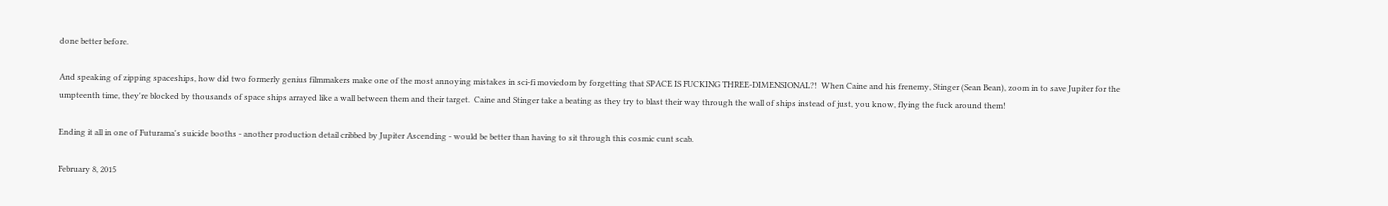done better before.

And speaking of zipping spaceships, how did two formerly genius filmmakers make one of the most annoying mistakes in sci-fi moviedom by forgetting that SPACE IS FUCKING THREE-DIMENSIONAL?!  When Caine and his frenemy, Stinger (Sean Bean), zoom in to save Jupiter for the umpteenth time, they're blocked by thousands of space ships arrayed like a wall between them and their target.  Caine and Stinger take a beating as they try to blast their way through the wall of ships instead of just, you know, flying the fuck around them!

Ending it all in one of Futurama's suicide booths - another production detail cribbed by Jupiter Ascending - would be better than having to sit through this cosmic cunt scab.

February 8, 2015